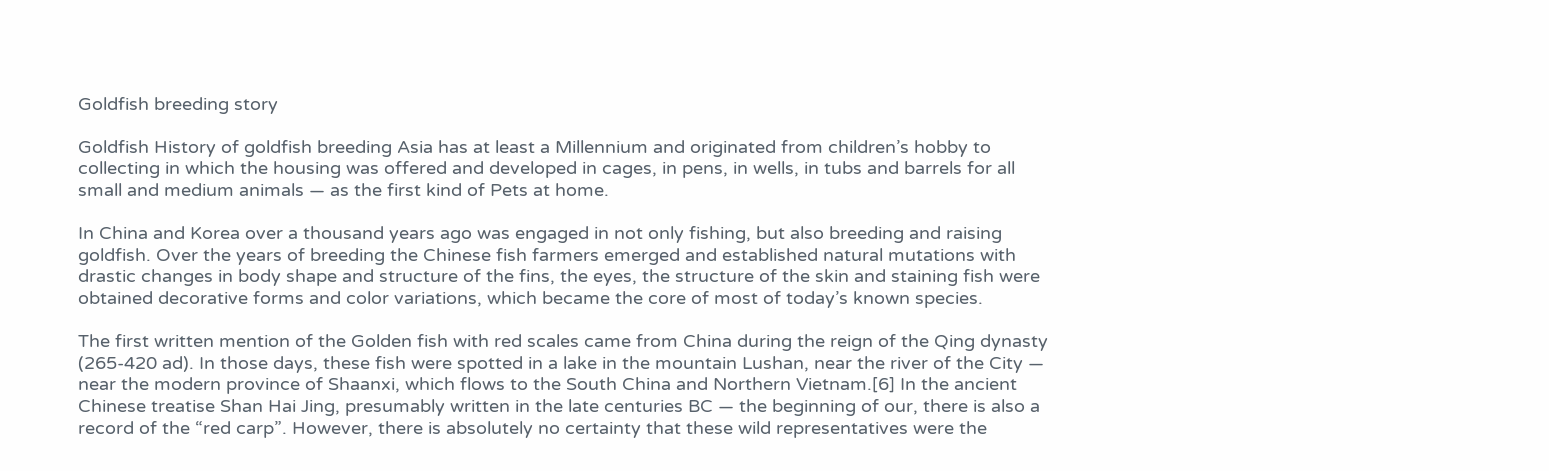Goldfish breeding story

Goldfish History of goldfish breeding Asia has at least a Millennium and originated from children’s hobby to collecting in which the housing was offered and developed in cages, in pens, in wells, in tubs and barrels for all small and medium animals — as the first kind of Pets at home.

In China and Korea over a thousand years ago was engaged in not only fishing, but also breeding and raising goldfish. Over the years of breeding the Chinese fish farmers emerged and established natural mutations with drastic changes in body shape and structure of the fins, the eyes, the structure of the skin and staining fish were obtained decorative forms and color variations, which became the core of most of today’s known species.

The first written mention of the Golden fish with red scales came from China during the reign of the Qing dynasty (265-420 ad). In those days, these fish were spotted in a lake in the mountain Lushan, near the river of the City — near the modern province of Shaanxi, which flows to the South China and Northern Vietnam.[6] In the ancient Chinese treatise Shan Hai Jing, presumably written in the late centuries BC — the beginning of our, there is also a record of the “red carp”. However, there is absolutely no certainty that these wild representatives were the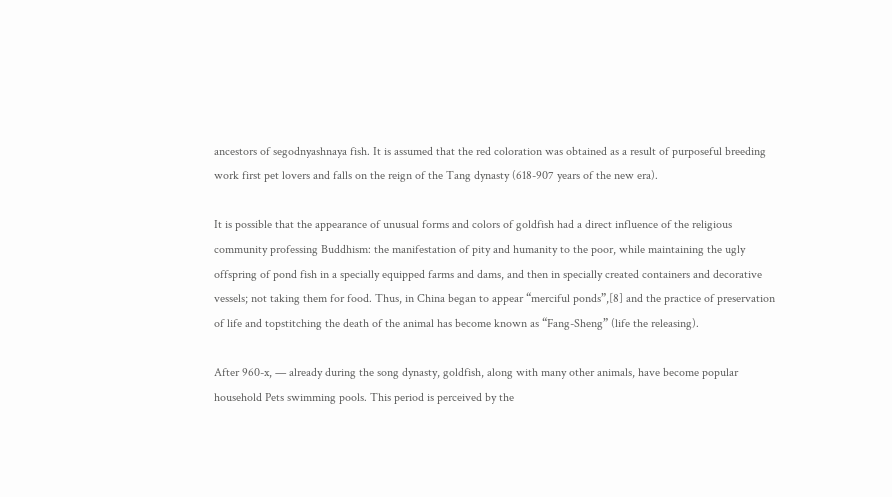ancestors of segodnyashnaya fish. It is assumed that the red coloration was obtained as a result of purposeful breeding work first pet lovers and falls on the reign of the Tang dynasty (618-907 years of the new era).

It is possible that the appearance of unusual forms and colors of goldfish had a direct influence of the religious community professing Buddhism: the manifestation of pity and humanity to the poor, while maintaining the ugly offspring of pond fish in a specially equipped farms and dams, and then in specially created containers and decorative vessels; not taking them for food. Thus, in China began to appear “merciful ponds”,[8] and the practice of preservation of life and topstitching the death of the animal has become known as “Fang-Sheng” (life the releasing).

After 960-x, — already during the song dynasty, goldfish, along with many other animals, have become popular household Pets swimming pools. This period is perceived by the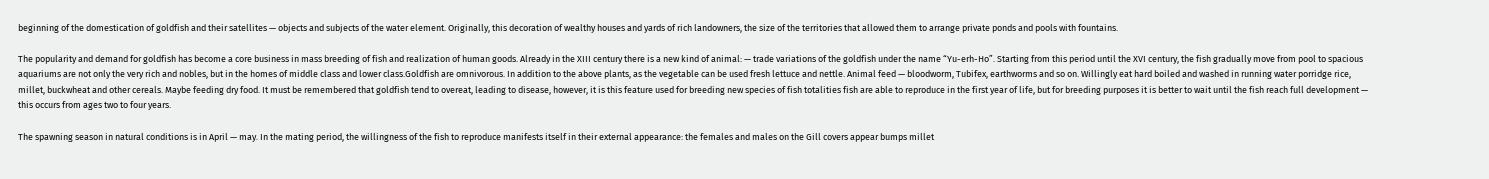beginning of the domestication of goldfish and their satellites — objects and subjects of the water element. Originally, this decoration of wealthy houses and yards of rich landowners, the size of the territories that allowed them to arrange private ponds and pools with fountains.

The popularity and demand for goldfish has become a core business in mass breeding of fish and realization of human goods. Already in the XIII century there is a new kind of animal: — trade variations of the goldfish under the name “Yu-erh-Ho”. Starting from this period until the XVI century, the fish gradually move from pool to spacious aquariums are not only the very rich and nobles, but in the homes of middle class and lower class.Goldfish are omnivorous. In addition to the above plants, as the vegetable can be used fresh lettuce and nettle. Animal feed — bloodworm, Tubifex, earthworms and so on. Willingly eat hard boiled and washed in running water porridge rice, millet, buckwheat and other cereals. Maybe feeding dry food. It must be remembered that goldfish tend to overeat, leading to disease, however, it is this feature used for breeding new species of fish totalities fish are able to reproduce in the first year of life, but for breeding purposes it is better to wait until the fish reach full development — this occurs from ages two to four years.

The spawning season in natural conditions is in April — may. In the mating period, the willingness of the fish to reproduce manifests itself in their external appearance: the females and males on the Gill covers appear bumps millet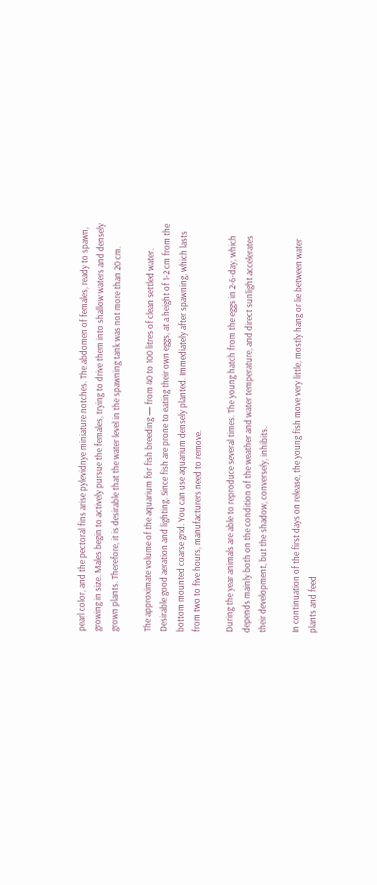pearl color, and the pectoral fins arise pylevidnye miniature notches. The abdomen of females, ready to spawn, growing in size. Males begin to actively pursue the females, trying to drive them into shallow waters and densely grown plants. Therefore, it is desirable that the water level in the spawning tank was not more than 20 cm.

The approximate volume of the aquarium for fish breeding — from 40 to 100 litres of clean settled water. Desirable good aeration and lighting. Since fish are prone to eating their own eggs, at a height of 1-2 cm from the bottom mounted coarse grid. You can use aquarium densely planted. Immediately after spawning, which lasts from two to five hours, manufacturers need to remove.

During the year animals are able to reproduce several times. The young hatch from the eggs in 2-6-day, which depends mainly both on the condition of the weather and water temperature, and direct sunlight accelerates their development, but the shadow, conversely, inhibits.

In continuation of the first days on release, the young fish move very little, mostly hang or lie between water plants and feed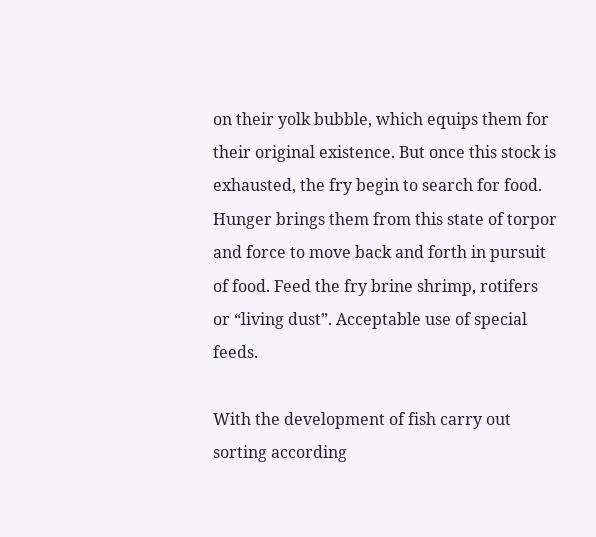on their yolk bubble, which equips them for their original existence. But once this stock is exhausted, the fry begin to search for food. Hunger brings them from this state of torpor and force to move back and forth in pursuit of food. Feed the fry brine shrimp, rotifers or “living dust”. Acceptable use of special feeds.

With the development of fish carry out sorting according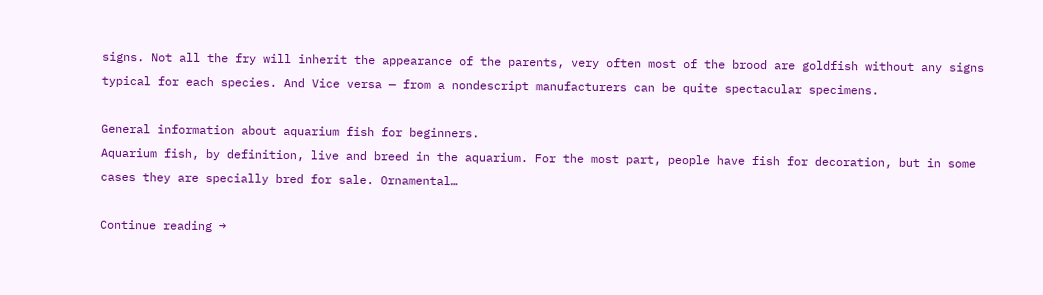signs. Not all the fry will inherit the appearance of the parents, very often most of the brood are goldfish without any signs typical for each species. And Vice versa — from a nondescript manufacturers can be quite spectacular specimens.

General information about aquarium fish for beginners.
Aquarium fish, by definition, live and breed in the aquarium. For the most part, people have fish for decoration, but in some cases they are specially bred for sale. Ornamental…

Continue reading →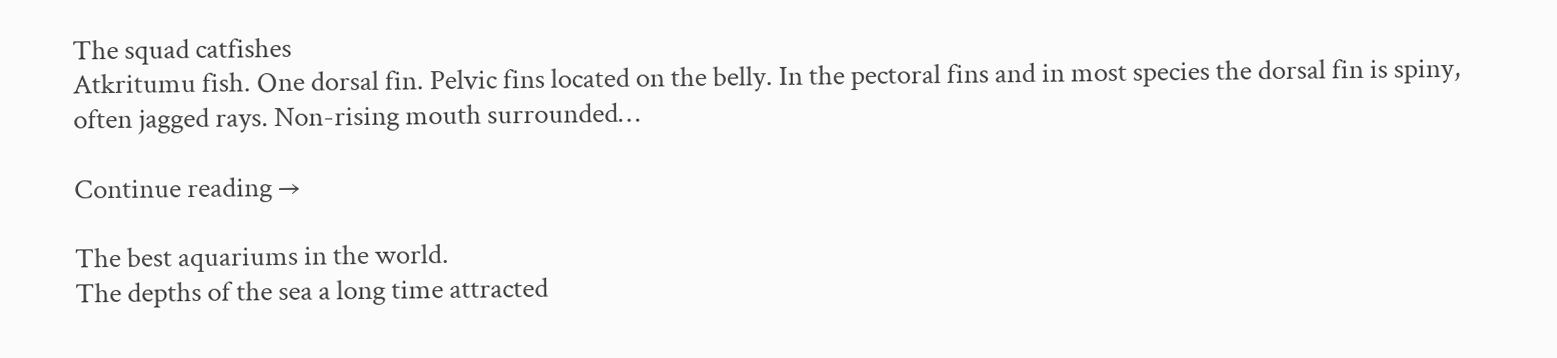The squad catfishes
Atkritumu fish. One dorsal fin. Pelvic fins located on the belly. In the pectoral fins and in most species the dorsal fin is spiny, often jagged rays. Non-rising mouth surrounded…

Continue reading →

The best aquariums in the world.
The depths of the sea a long time attracted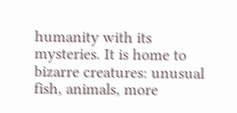humanity with its mysteries. It is home to bizarre creatures: unusual fish, animals, more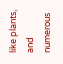like plants, and numerous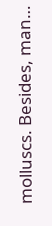molluscs. Besides, man…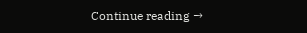Continue reading →